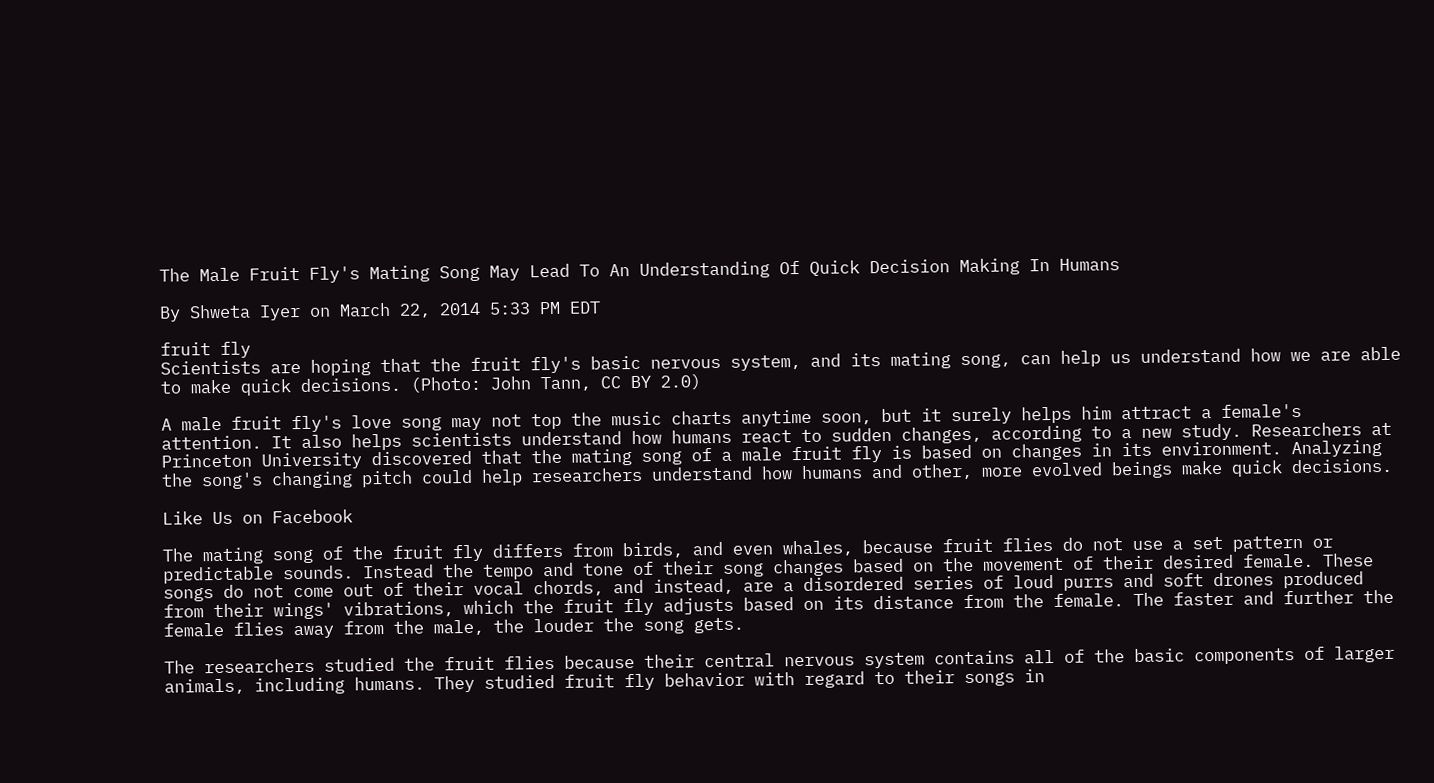The Male Fruit Fly's Mating Song May Lead To An Understanding Of Quick Decision Making In Humans

By Shweta Iyer on March 22, 2014 5:33 PM EDT

fruit fly
Scientists are hoping that the fruit fly's basic nervous system, and its mating song, can help us understand how we are able to make quick decisions. (Photo: John Tann, CC BY 2.0)

A male fruit fly's love song may not top the music charts anytime soon, but it surely helps him attract a female's attention. It also helps scientists understand how humans react to sudden changes, according to a new study. Researchers at Princeton University discovered that the mating song of a male fruit fly is based on changes in its environment. Analyzing the song's changing pitch could help researchers understand how humans and other, more evolved beings make quick decisions.

Like Us on Facebook

The mating song of the fruit fly differs from birds, and even whales, because fruit flies do not use a set pattern or predictable sounds. Instead the tempo and tone of their song changes based on the movement of their desired female. These songs do not come out of their vocal chords, and instead, are a disordered series of loud purrs and soft drones produced from their wings' vibrations, which the fruit fly adjusts based on its distance from the female. The faster and further the female flies away from the male, the louder the song gets.

The researchers studied the fruit flies because their central nervous system contains all of the basic components of larger animals, including humans. They studied fruit fly behavior with regard to their songs in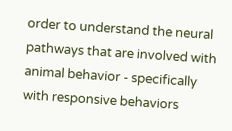order to understand the neural pathways that are involved with animal behavior - specifically with responsive behaviors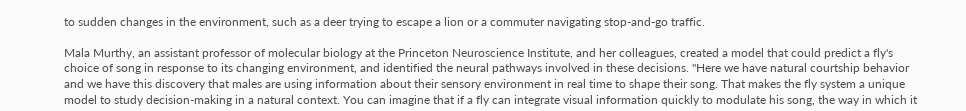to sudden changes in the environment, such as a deer trying to escape a lion or a commuter navigating stop-and-go traffic.

Mala Murthy, an assistant professor of molecular biology at the Princeton Neuroscience Institute, and her colleagues, created a model that could predict a fly's choice of song in response to its changing environment, and identified the neural pathways involved in these decisions. "Here we have natural courtship behavior and we have this discovery that males are using information about their sensory environment in real time to shape their song. That makes the fly system a unique model to study decision-making in a natural context. You can imagine that if a fly can integrate visual information quickly to modulate his song, the way in which it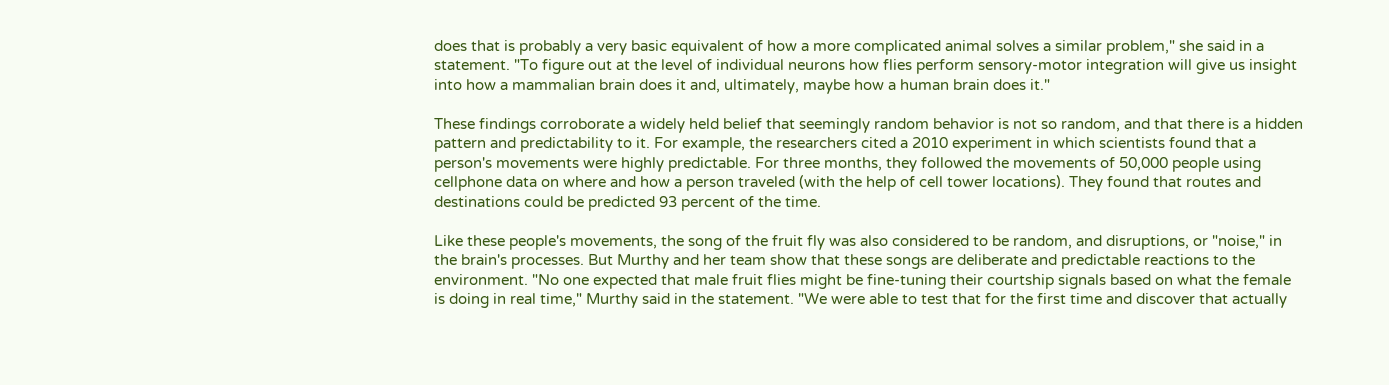does that is probably a very basic equivalent of how a more complicated animal solves a similar problem," she said in a statement. "To figure out at the level of individual neurons how flies perform sensory-motor integration will give us insight into how a mammalian brain does it and, ultimately, maybe how a human brain does it."

These findings corroborate a widely held belief that seemingly random behavior is not so random, and that there is a hidden pattern and predictability to it. For example, the researchers cited a 2010 experiment in which scientists found that a person's movements were highly predictable. For three months, they followed the movements of 50,000 people using cellphone data on where and how a person traveled (with the help of cell tower locations). They found that routes and destinations could be predicted 93 percent of the time.

Like these people's movements, the song of the fruit fly was also considered to be random, and disruptions, or "noise," in the brain's processes. But Murthy and her team show that these songs are deliberate and predictable reactions to the environment. "No one expected that male fruit flies might be fine-tuning their courtship signals based on what the female is doing in real time," Murthy said in the statement. "We were able to test that for the first time and discover that actually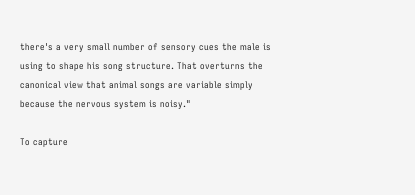there's a very small number of sensory cues the male is using to shape his song structure. That overturns the canonical view that animal songs are variable simply because the nervous system is noisy."

To capture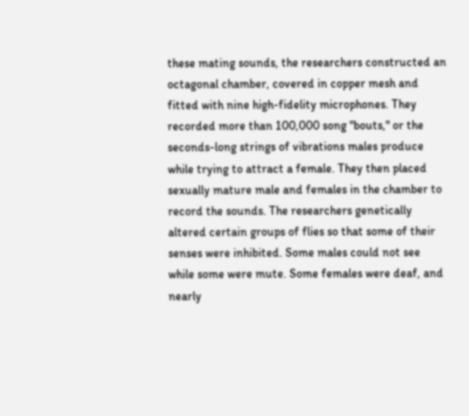these mating sounds, the researchers constructed an octagonal chamber, covered in copper mesh and fitted with nine high-fidelity microphones. They recorded more than 100,000 song "bouts," or the seconds-long strings of vibrations males produce while trying to attract a female. They then placed sexually mature male and females in the chamber to record the sounds. The researchers genetically altered certain groups of flies so that some of their senses were inhibited. Some males could not see while some were mute. Some females were deaf, and nearly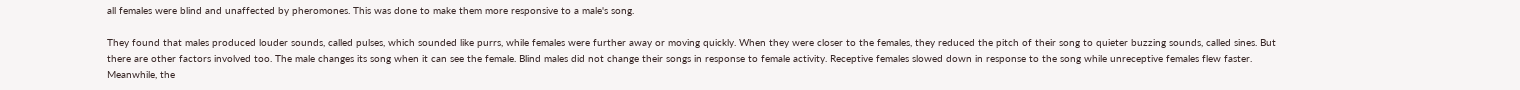all females were blind and unaffected by pheromones. This was done to make them more responsive to a male's song.

They found that males produced louder sounds, called pulses, which sounded like purrs, while females were further away or moving quickly. When they were closer to the females, they reduced the pitch of their song to quieter buzzing sounds, called sines. But there are other factors involved too. The male changes its song when it can see the female. Blind males did not change their songs in response to female activity. Receptive females slowed down in response to the song while unreceptive females flew faster. Meanwhile, the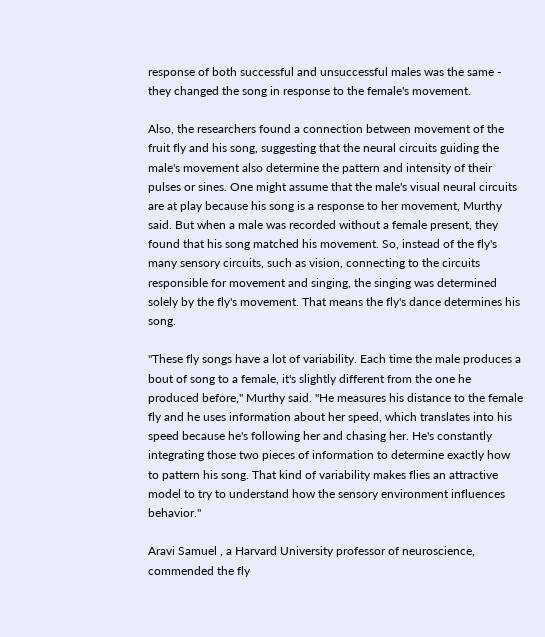response of both successful and unsuccessful males was the same - they changed the song in response to the female's movement.

Also, the researchers found a connection between movement of the fruit fly and his song, suggesting that the neural circuits guiding the male's movement also determine the pattern and intensity of their pulses or sines. One might assume that the male's visual neural circuits are at play because his song is a response to her movement, Murthy said. But when a male was recorded without a female present, they found that his song matched his movement. So, instead of the fly's many sensory circuits, such as vision, connecting to the circuits responsible for movement and singing, the singing was determined solely by the fly's movement. That means the fly's dance determines his song.

"These fly songs have a lot of variability. Each time the male produces a bout of song to a female, it's slightly different from the one he produced before," Murthy said. "He measures his distance to the female fly and he uses information about her speed, which translates into his speed because he's following her and chasing her. He's constantly integrating those two pieces of information to determine exactly how to pattern his song. That kind of variability makes flies an attractive model to try to understand how the sensory environment influences behavior."

Aravi Samuel , a Harvard University professor of neuroscience, commended the fly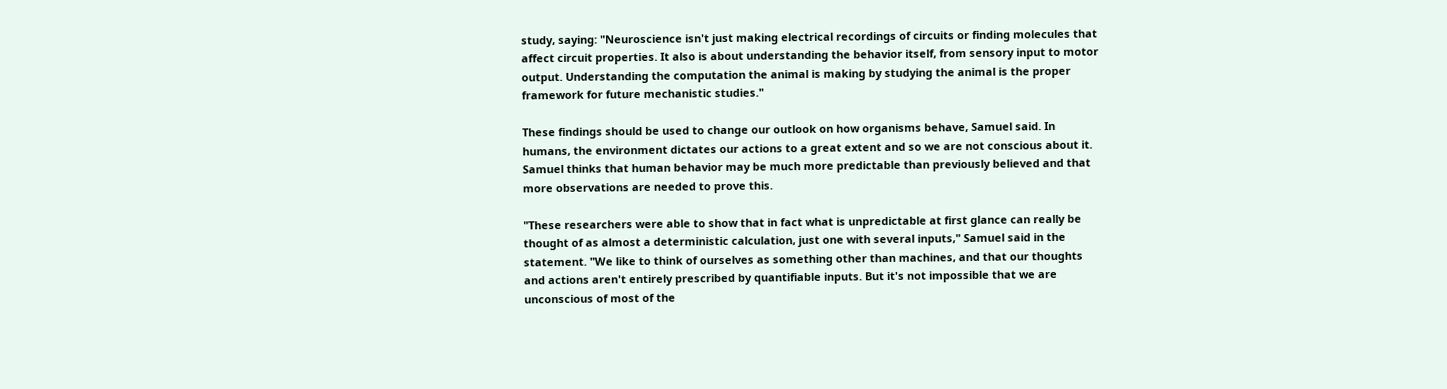study, saying: "Neuroscience isn't just making electrical recordings of circuits or finding molecules that affect circuit properties. It also is about understanding the behavior itself, from sensory input to motor output. Understanding the computation the animal is making by studying the animal is the proper framework for future mechanistic studies."

These findings should be used to change our outlook on how organisms behave, Samuel said. In humans, the environment dictates our actions to a great extent and so we are not conscious about it. Samuel thinks that human behavior may be much more predictable than previously believed and that more observations are needed to prove this.

"These researchers were able to show that in fact what is unpredictable at first glance can really be thought of as almost a deterministic calculation, just one with several inputs," Samuel said in the statement. "We like to think of ourselves as something other than machines, and that our thoughts and actions aren't entirely prescribed by quantifiable inputs. But it's not impossible that we are unconscious of most of the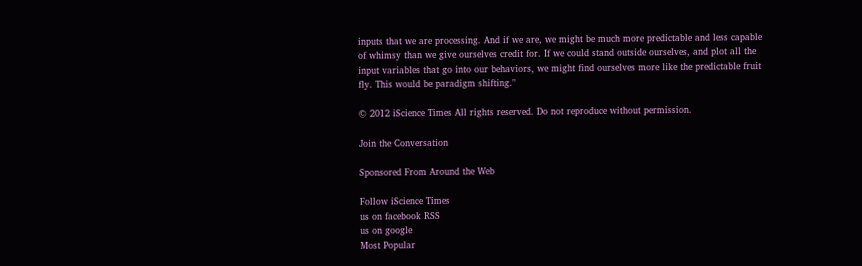inputs that we are processing. And if we are, we might be much more predictable and less capable of whimsy than we give ourselves credit for. If we could stand outside ourselves, and plot all the input variables that go into our behaviors, we might find ourselves more like the predictable fruit fly. This would be paradigm shifting."

© 2012 iScience Times All rights reserved. Do not reproduce without permission.

Join the Conversation

Sponsored From Around the Web

Follow iScience Times
us on facebook RSS
us on google
Most Popular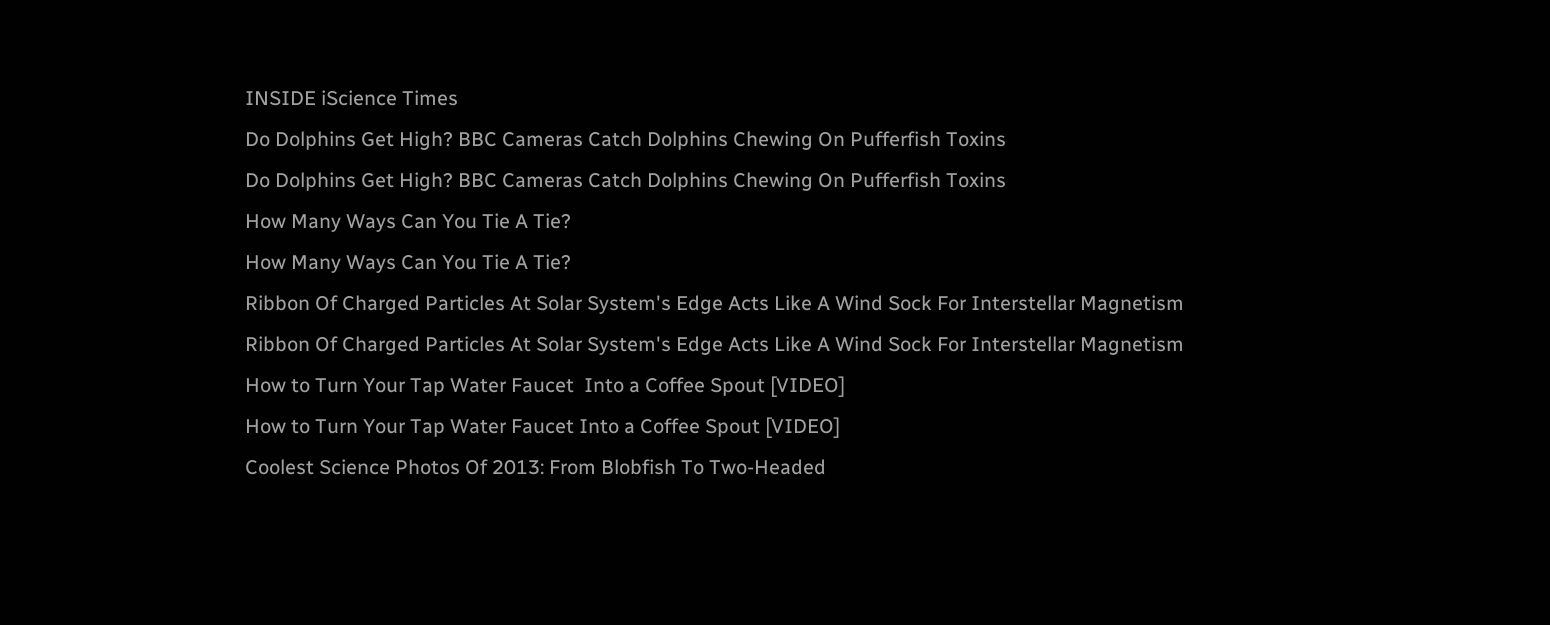INSIDE iScience Times
Do Dolphins Get High? BBC Cameras Catch Dolphins Chewing On Pufferfish Toxins
Do Dolphins Get High? BBC Cameras Catch Dolphins Chewing On Pufferfish Toxins
How Many Ways Can You Tie A Tie?
How Many Ways Can You Tie A Tie?
Ribbon Of Charged Particles At Solar System's Edge Acts Like A Wind Sock For Interstellar Magnetism
Ribbon Of Charged Particles At Solar System's Edge Acts Like A Wind Sock For Interstellar Magnetism
How to Turn Your Tap Water Faucet  Into a Coffee Spout [VIDEO]
How to Turn Your Tap Water Faucet Into a Coffee Spout [VIDEO]
Coolest Science Photos Of 2013: From Blobfish To Two-Headed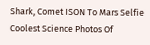Shark, Comet ISON To Mars Selfie
Coolest Science Photos Of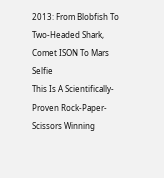2013: From Blobfish To Two-Headed Shark, Comet ISON To Mars Selfie
This Is A Scientifically-Proven Rock-Paper-Scissors Winning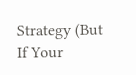Strategy (But If Your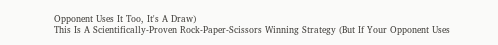Opponent Uses It Too, It's A Draw)
This Is A Scientifically-Proven Rock-Paper-Scissors Winning Strategy (But If Your Opponent Uses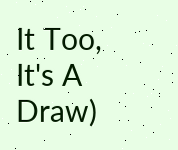It Too, It's A Draw)